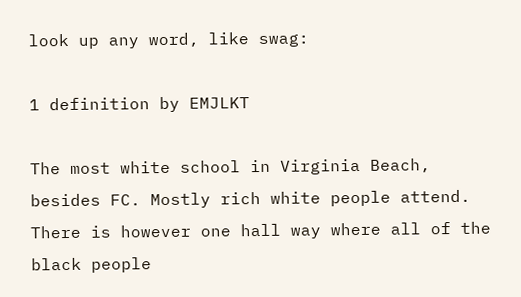look up any word, like swag:

1 definition by EMJLKT

The most white school in Virginia Beach, besides FC. Mostly rich white people attend. There is however one hall way where all of the black people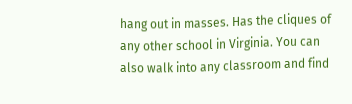hang out in masses. Has the cliques of any other school in Virginia. You can also walk into any classroom and find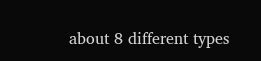about 8 different types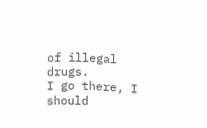of illegal drugs.
I go there, I should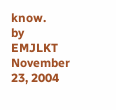know.
by EMJLKT November 23, 2004